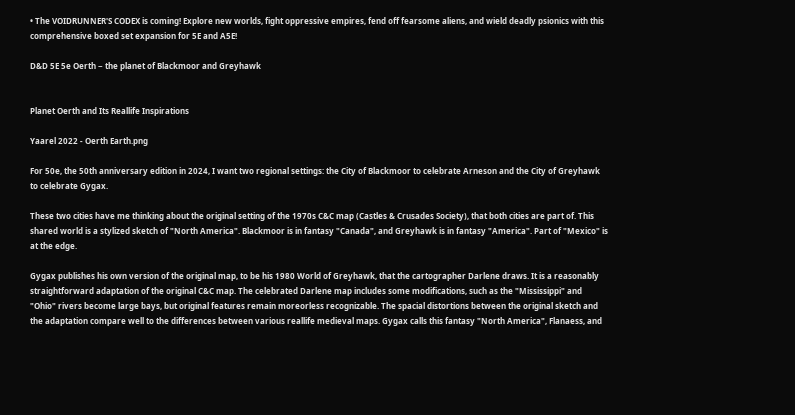• The VOIDRUNNER'S CODEX is coming! Explore new worlds, fight oppressive empires, fend off fearsome aliens, and wield deadly psionics with this comprehensive boxed set expansion for 5E and A5E!

D&D 5E 5e Oerth − the planet of Blackmoor and Greyhawk


Planet Oerth and Its Reallife Inspirations

Yaarel 2022 - Oerth Earth.png

For 50e, the 50th anniversary edition in 2024, I want two regional settings: the City of Blackmoor to celebrate Arneson and the City of Greyhawk to celebrate Gygax.

These two cities have me thinking about the original setting of the 1970s C&C map (Castles & Crusades Society), that both cities are part of. This shared world is a stylized sketch of "North America". Blackmoor is in fantasy "Canada", and Greyhawk is in fantasy "America". Part of "Mexico" is at the edge.

Gygax publishes his own version of the original map, to be his 1980 World of Greyhawk, that the cartographer Darlene draws. It is a reasonably straightforward adaptation of the original C&C map. The celebrated Darlene map includes some modifications, such as the "Mississippi" and "Ohio" rivers become large bays, but original features remain moreorless recognizable. The spacial distortions between the original sketch and the adaptation compare well to the differences between various reallife medieval maps. Gygax calls this fantasy "North America", Flanaess, and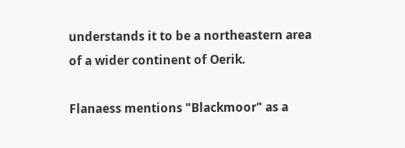understands it to be a northeastern area of a wider continent of Oerik.

Flanaess mentions "Blackmoor" as a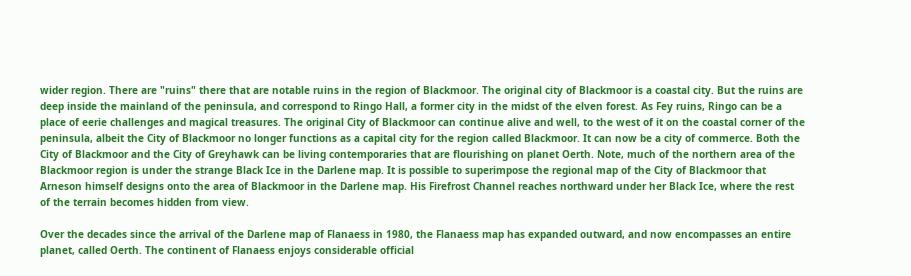wider region. There are "ruins" there that are notable ruins in the region of Blackmoor. The original city of Blackmoor is a coastal city. But the ruins are deep inside the mainland of the peninsula, and correspond to Ringo Hall, a former city in the midst of the elven forest. As Fey ruins, Ringo can be a place of eerie challenges and magical treasures. The original City of Blackmoor can continue alive and well, to the west of it on the coastal corner of the peninsula, albeit the City of Blackmoor no longer functions as a capital city for the region called Blackmoor. It can now be a city of commerce. Both the City of Blackmoor and the City of Greyhawk can be living contemporaries that are flourishing on planet Oerth. Note, much of the northern area of the Blackmoor region is under the strange Black Ice in the Darlene map. It is possible to superimpose the regional map of the City of Blackmoor that Arneson himself designs onto the area of Blackmoor in the Darlene map. His Firefrost Channel reaches northward under her Black Ice, where the rest of the terrain becomes hidden from view.

Over the decades since the arrival of the Darlene map of Flanaess in 1980, the Flanaess map has expanded outward, and now encompasses an entire planet, called Oerth. The continent of Flanaess enjoys considerable official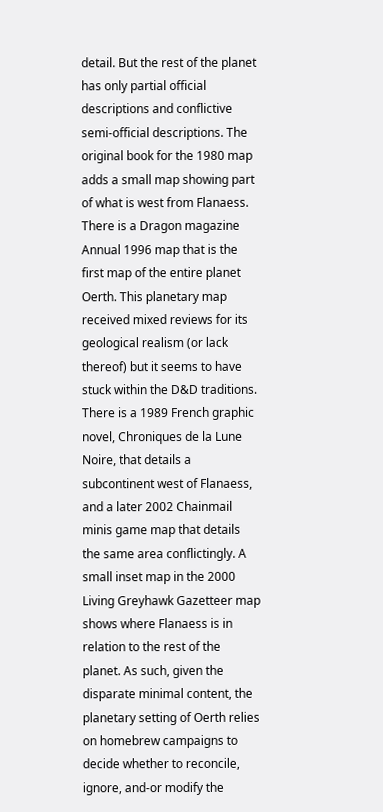detail. But the rest of the planet has only partial official descriptions and conflictive semi-official descriptions. The original book for the 1980 map adds a small map showing part of what is west from Flanaess. There is a Dragon magazine Annual 1996 map that is the first map of the entire planet Oerth. This planetary map received mixed reviews for its geological realism (or lack thereof) but it seems to have stuck within the D&D traditions. There is a 1989 French graphic novel, Chroniques de la Lune Noire, that details a subcontinent west of Flanaess, and a later 2002 Chainmail minis game map that details the same area conflictingly. A small inset map in the 2000 Living Greyhawk Gazetteer map shows where Flanaess is in relation to the rest of the planet. As such, given the disparate minimal content, the planetary setting of Oerth relies on homebrew campaigns to decide whether to reconcile, ignore, and-or modify the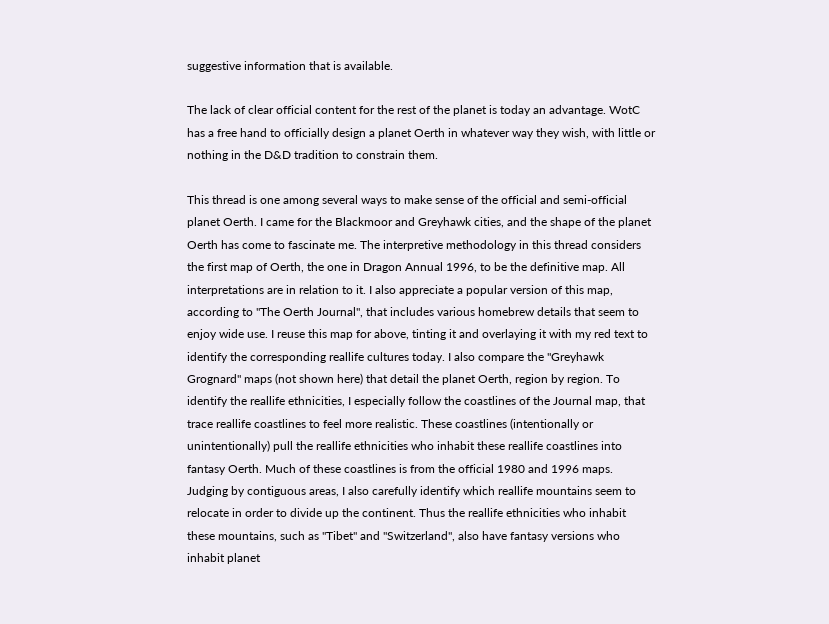suggestive information that is available.

The lack of clear official content for the rest of the planet is today an advantage. WotC has a free hand to officially design a planet Oerth in whatever way they wish, with little or nothing in the D&D tradition to constrain them.

This thread is one among several ways to make sense of the official and semi-official planet Oerth. I came for the Blackmoor and Greyhawk cities, and the shape of the planet Oerth has come to fascinate me. The interpretive methodology in this thread considers the first map of Oerth, the one in Dragon Annual 1996, to be the definitive map. All interpretations are in relation to it. I also appreciate a popular version of this map, according to "The Oerth Journal", that includes various homebrew details that seem to enjoy wide use. I reuse this map for above, tinting it and overlaying it with my red text to identify the corresponding reallife cultures today. I also compare the "Greyhawk Grognard" maps (not shown here) that detail the planet Oerth, region by region. To identify the reallife ethnicities, I especially follow the coastlines of the Journal map, that trace reallife coastlines to feel more realistic. These coastlines (intentionally or unintentionally) pull the reallife ethnicities who inhabit these reallife coastlines into fantasy Oerth. Much of these coastlines is from the official 1980 and 1996 maps. Judging by contiguous areas, I also carefully identify which reallife mountains seem to relocate in order to divide up the continent. Thus the reallife ethnicities who inhabit these mountains, such as "Tibet" and "Switzerland", also have fantasy versions who inhabit planet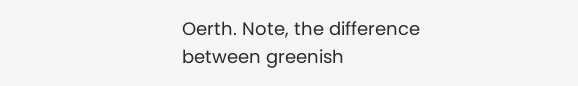Oerth. Note, the difference between greenish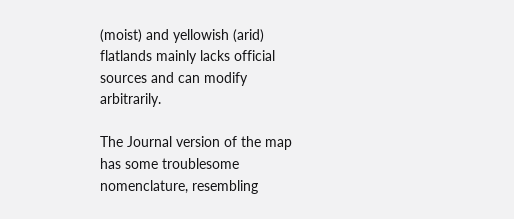(moist) and yellowish (arid) flatlands mainly lacks official sources and can modify arbitrarily.

The Journal version of the map has some troublesome nomenclature, resembling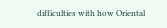difficulties with how Oriental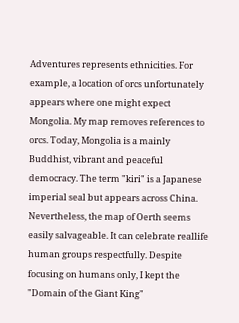Adventures represents ethnicities. For example, a location of orcs unfortunately appears where one might expect Mongolia. My map removes references to orcs. Today, Mongolia is a mainly Buddhist, vibrant and peaceful democracy. The term "kiri" is a Japanese imperial seal but appears across China. Nevertheless, the map of Oerth seems easily salvageable. It can celebrate reallife human groups respectfully. Despite focusing on humans only, I kept the "Domain of the Giant King"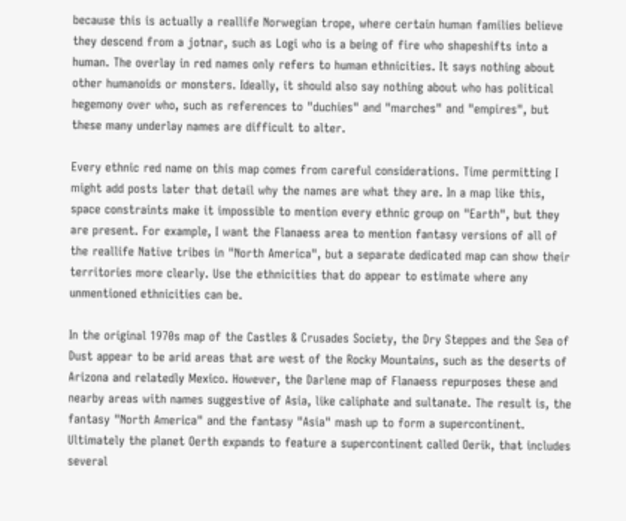because this is actually a reallife Norwegian trope, where certain human families believe they descend from a jotnar, such as Logi who is a being of fire who shapeshifts into a human. The overlay in red names only refers to human ethnicities. It says nothing about other humanoids or monsters. Ideally, it should also say nothing about who has political hegemony over who, such as references to "duchies" and "marches" and "empires", but these many underlay names are difficult to alter.

Every ethnic red name on this map comes from careful considerations. Time permitting I might add posts later that detail why the names are what they are. In a map like this, space constraints make it impossible to mention every ethnic group on "Earth", but they are present. For example, I want the Flanaess area to mention fantasy versions of all of the reallife Native tribes in "North America", but a separate dedicated map can show their territories more clearly. Use the ethnicities that do appear to estimate where any unmentioned ethnicities can be.

In the original 1970s map of the Castles & Crusades Society, the Dry Steppes and the Sea of Dust appear to be arid areas that are west of the Rocky Mountains, such as the deserts of Arizona and relatedly Mexico. However, the Darlene map of Flanaess repurposes these and nearby areas with names suggestive of Asia, like caliphate and sultanate. The result is, the fantasy "North America" and the fantasy "Asia" mash up to form a supercontinent. Ultimately the planet Oerth expands to feature a supercontinent called Oerik, that includes several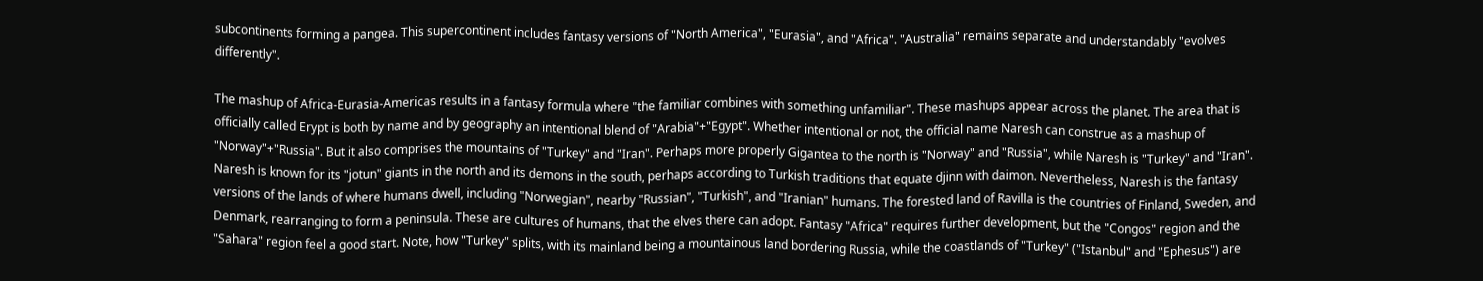subcontinents forming a pangea. This supercontinent includes fantasy versions of "North America", "Eurasia", and "Africa". "Australia" remains separate and understandably "evolves differently".

The mashup of Africa-Eurasia-Americas results in a fantasy formula where "the familiar combines with something unfamiliar". These mashups appear across the planet. The area that is officially called Erypt is both by name and by geography an intentional blend of "Arabia"+"Egypt". Whether intentional or not, the official name Naresh can construe as a mashup of "Norway"+"Russia". But it also comprises the mountains of "Turkey" and "Iran". Perhaps more properly Gigantea to the north is "Norway" and "Russia", while Naresh is "Turkey" and "Iran". Naresh is known for its "jotun" giants in the north and its demons in the south, perhaps according to Turkish traditions that equate djinn with daimon. Nevertheless, Naresh is the fantasy versions of the lands of where humans dwell, including "Norwegian", nearby "Russian", "Turkish", and "Iranian" humans. The forested land of Ravilla is the countries of Finland, Sweden, and Denmark, rearranging to form a peninsula. These are cultures of humans, that the elves there can adopt. Fantasy "Africa" requires further development, but the "Congos" region and the "Sahara" region feel a good start. Note, how "Turkey" splits, with its mainland being a mountainous land bordering Russia, while the coastlands of "Turkey" ("Istanbul" and "Ephesus") are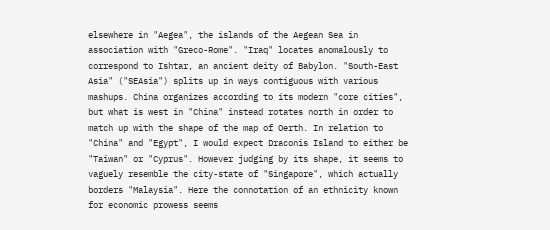elsewhere in "Aegea", the islands of the Aegean Sea in association with "Greco-Rome". "Iraq" locates anomalously to correspond to Ishtar, an ancient deity of Babylon. "South-East Asia" ("SEAsia") splits up in ways contiguous with various mashups. China organizes according to its modern "core cities", but what is west in "China" instead rotates north in order to match up with the shape of the map of Oerth. In relation to "China" and "Egypt", I would expect Draconis Island to either be "Taiwan" or "Cyprus". However judging by its shape, it seems to vaguely resemble the city-state of "Singapore", which actually borders "Malaysia". Here the connotation of an ethnicity known for economic prowess seems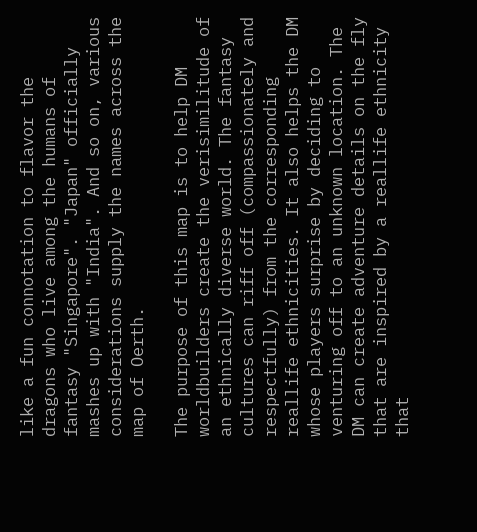like a fun connotation to flavor the dragons who live among the humans of fantasy "Singapore". "Japan" officially mashes up with "India". And so on, various considerations supply the names across the map of Oerth.

The purpose of this map is to help DM worldbuilders create the verisimilitude of an ethnically diverse world. The fantasy cultures can riff off (compassionately and respectfully) from the corresponding reallife ethnicities. It also helps the DM whose players surprise by deciding to venturing off to an unknown location. The DM can create adventure details on the fly that are inspired by a reallife ethnicity that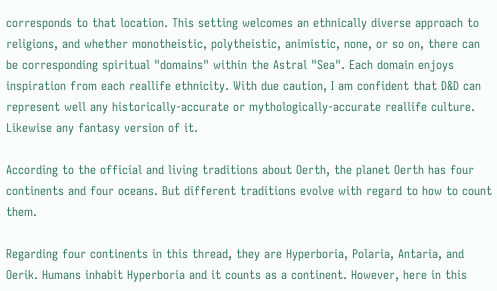corresponds to that location. This setting welcomes an ethnically diverse approach to religions, and whether monotheistic, polytheistic, animistic, none, or so on, there can be corresponding spiritual "domains" within the Astral "Sea". Each domain enjoys inspiration from each reallife ethnicity. With due caution, I am confident that D&D can represent well any historically-accurate or mythologically-accurate reallife culture. Likewise any fantasy version of it.

According to the official and living traditions about Oerth, the planet Oerth has four continents and four oceans. But different traditions evolve with regard to how to count them.

Regarding four continents in this thread, they are Hyperboria, Polaria, Antaria, and Oerik. Humans inhabit Hyperboria and it counts as a continent. However, here in this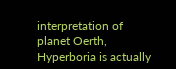interpretation of planet Oerth, Hyperboria is actually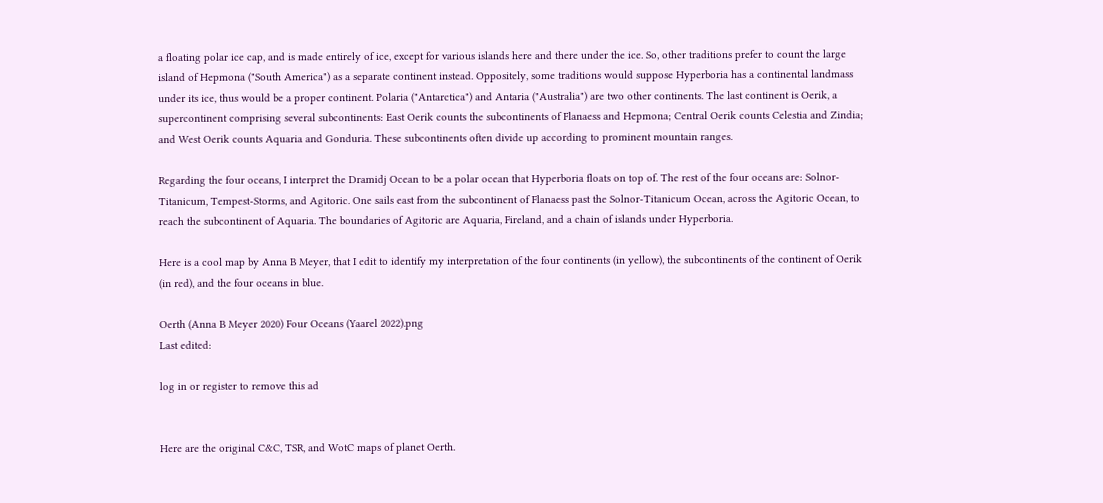a floating polar ice cap, and is made entirely of ice, except for various islands here and there under the ice. So, other traditions prefer to count the large island of Hepmona ("South America") as a separate continent instead. Oppositely, some traditions would suppose Hyperboria has a continental landmass under its ice, thus would be a proper continent. Polaria ("Antarctica") and Antaria ("Australia") are two other continents. The last continent is Oerik, a supercontinent comprising several subcontinents: East Oerik counts the subcontinents of Flanaess and Hepmona; Central Oerik counts Celestia and Zindia; and West Oerik counts Aquaria and Gonduria. These subcontinents often divide up according to prominent mountain ranges.

Regarding the four oceans, I interpret the Dramidj Ocean to be a polar ocean that Hyperboria floats on top of. The rest of the four oceans are: Solnor-Titanicum, Tempest-Storms, and Agitoric. One sails east from the subcontinent of Flanaess past the Solnor-Titanicum Ocean, across the Agitoric Ocean, to reach the subcontinent of Aquaria. The boundaries of Agitoric are Aquaria, Fireland, and a chain of islands under Hyperboria.

Here is a cool map by Anna B Meyer, that I edit to identify my interpretation of the four continents (in yellow), the subcontinents of the continent of Oerik (in red), and the four oceans in blue.

Oerth (Anna B Meyer 2020) Four Oceans (Yaarel 2022).png
Last edited:

log in or register to remove this ad


Here are the original C&C, TSR, and WotC maps of planet Oerth.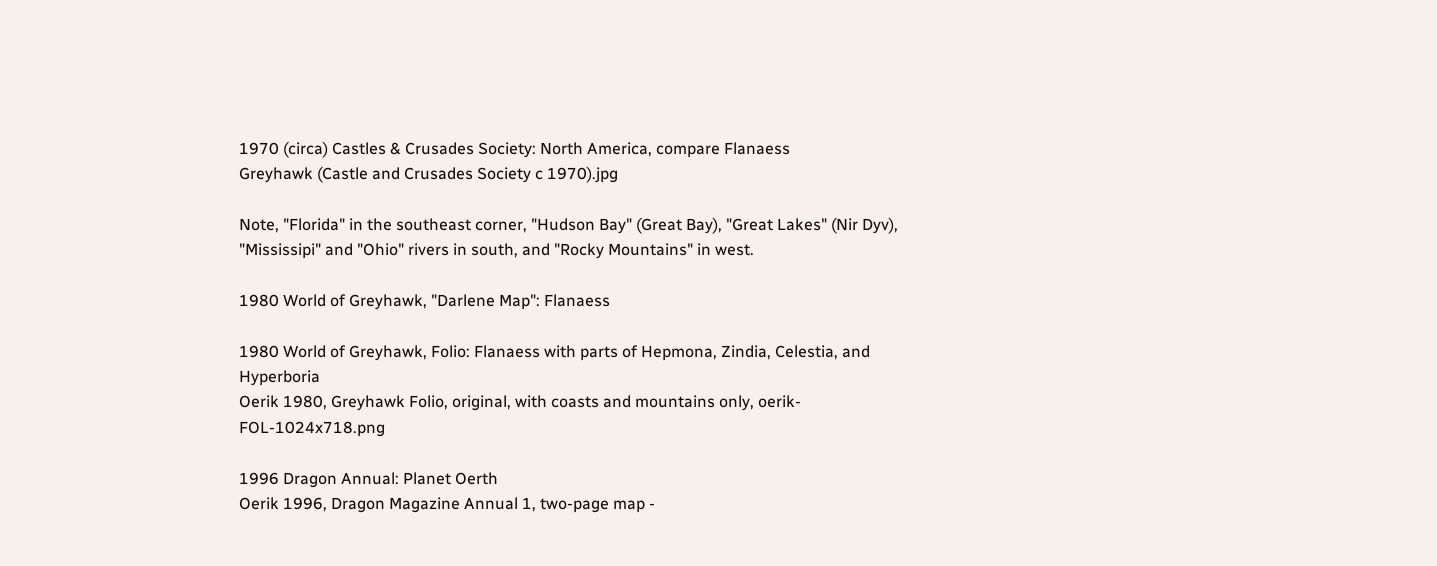1970 (circa) Castles & Crusades Society: North America, compare Flanaess
Greyhawk (Castle and Crusades Society c 1970).jpg

Note, "Florida" in the southeast corner, "Hudson Bay" (Great Bay), "Great Lakes" (Nir Dyv), "Mississipi" and "Ohio" rivers in south, and "Rocky Mountains" in west.

1980 World of Greyhawk, "Darlene Map": Flanaess

1980 World of Greyhawk, Folio: Flanaess with parts of Hepmona, Zindia, Celestia, and Hyperboria
Oerik 1980, Greyhawk Folio, original, with coasts and mountains only, oerik-FOL-1024x718.png

1996 Dragon Annual: Planet Oerth
Oerik 1996, Dragon Magazine Annual 1, two-page map -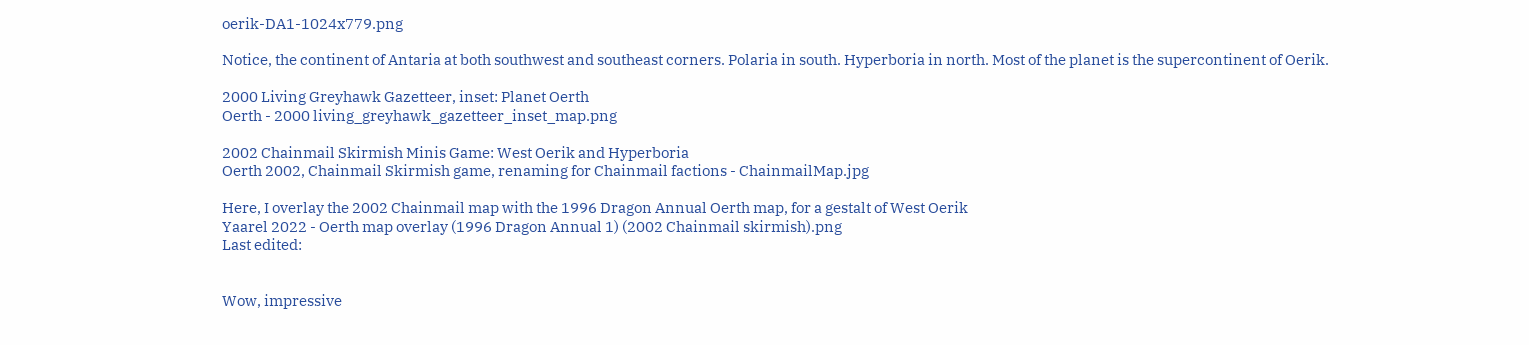oerik-DA1-1024x779.png

Notice, the continent of Antaria at both southwest and southeast corners. Polaria in south. Hyperboria in north. Most of the planet is the supercontinent of Oerik.

2000 Living Greyhawk Gazetteer, inset: Planet Oerth
Oerth - 2000 living_greyhawk_gazetteer_inset_map.png

2002 Chainmail Skirmish Minis Game: West Oerik and Hyperboria
Oerth 2002, Chainmail Skirmish game, renaming for Chainmail factions - ChainmailMap.jpg

Here, I overlay the 2002 Chainmail map with the 1996 Dragon Annual Oerth map, for a gestalt of West Oerik
Yaarel 2022 - Oerth map overlay (1996 Dragon Annual 1) (2002 Chainmail skirmish).png
Last edited:


Wow, impressive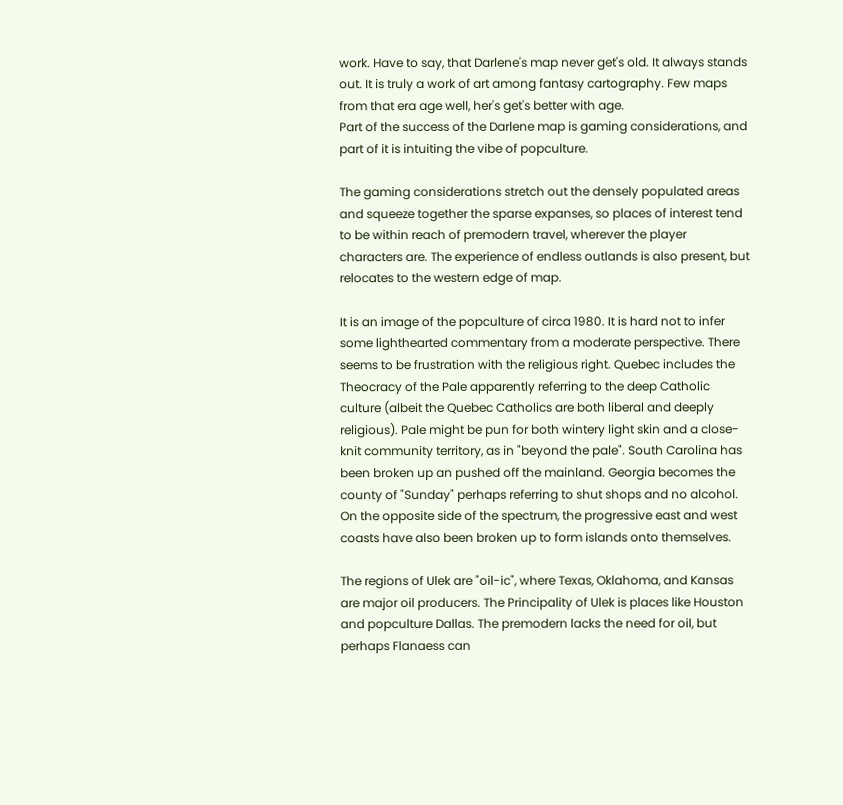work. Have to say, that Darlene's map never get's old. It always stands out. It is truly a work of art among fantasy cartography. Few maps from that era age well, her's get's better with age.
Part of the success of the Darlene map is gaming considerations, and part of it is intuiting the vibe of popculture.

The gaming considerations stretch out the densely populated areas and squeeze together the sparse expanses, so places of interest tend to be within reach of premodern travel, wherever the player characters are. The experience of endless outlands is also present, but relocates to the western edge of map.

It is an image of the popculture of circa 1980. It is hard not to infer some lighthearted commentary from a moderate perspective. There seems to be frustration with the religious right. Quebec includes the Theocracy of the Pale apparently referring to the deep Catholic culture (albeit the Quebec Catholics are both liberal and deeply religious). Pale might be pun for both wintery light skin and a close-knit community territory, as in "beyond the pale". South Carolina has been broken up an pushed off the mainland. Georgia becomes the county of "Sunday" perhaps referring to shut shops and no alcohol. On the opposite side of the spectrum, the progressive east and west coasts have also been broken up to form islands onto themselves.

The regions of Ulek are "oil-ic", where Texas, Oklahoma, and Kansas are major oil producers. The Principality of Ulek is places like Houston and popculture Dallas. The premodern lacks the need for oil, but perhaps Flanaess can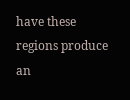have these regions produce an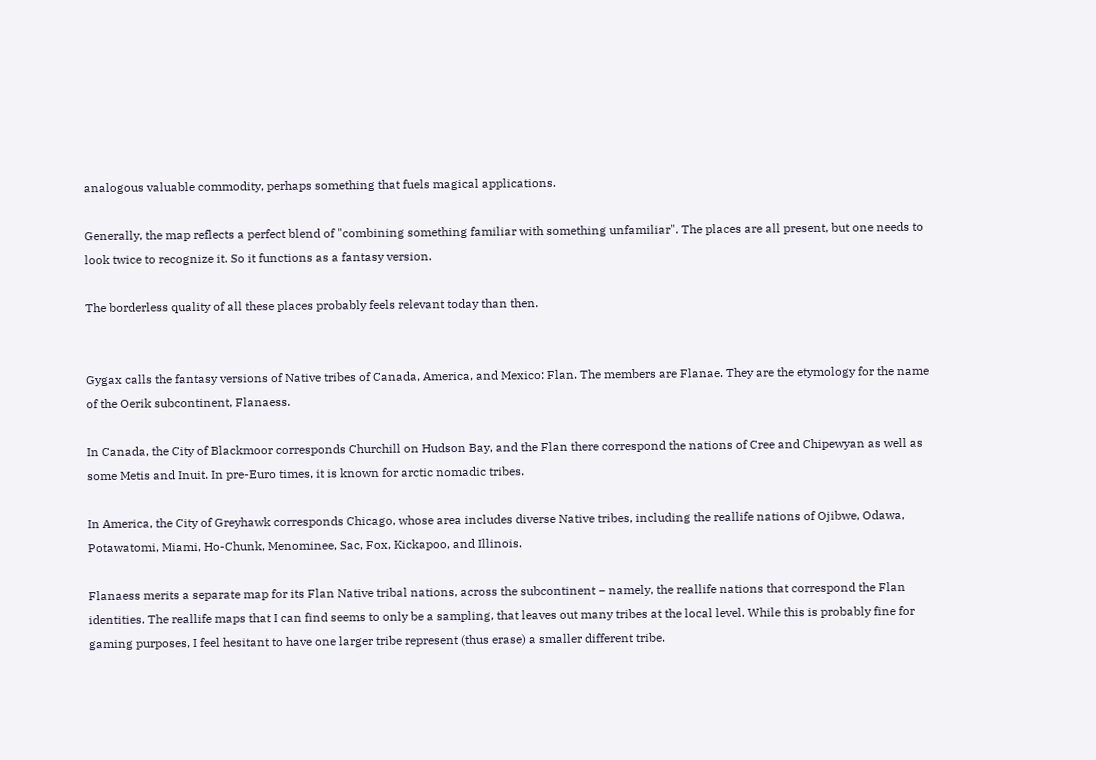analogous valuable commodity, perhaps something that fuels magical applications.

Generally, the map reflects a perfect blend of "combining something familiar with something unfamiliar". The places are all present, but one needs to look twice to recognize it. So it functions as a fantasy version.

The borderless quality of all these places probably feels relevant today than then.


Gygax calls the fantasy versions of Native tribes of Canada, America, and Mexico: Flan. The members are Flanae. They are the etymology for the name of the Oerik subcontinent, Flanaess.

In Canada, the City of Blackmoor corresponds Churchill on Hudson Bay, and the Flan there correspond the nations of Cree and Chipewyan as well as some Metis and Inuit. In pre-Euro times, it is known for arctic nomadic tribes.

In America, the City of Greyhawk corresponds Chicago, whose area includes diverse Native tribes, including the reallife nations of Ojibwe, Odawa, Potawatomi, Miami, Ho-Chunk, Menominee, Sac, Fox, Kickapoo, and Illinois.

Flanaess merits a separate map for its Flan Native tribal nations, across the subcontinent − namely, the reallife nations that correspond the Flan identities. The reallife maps that I can find seems to only be a sampling, that leaves out many tribes at the local level. While this is probably fine for gaming purposes, I feel hesitant to have one larger tribe represent (thus erase) a smaller different tribe.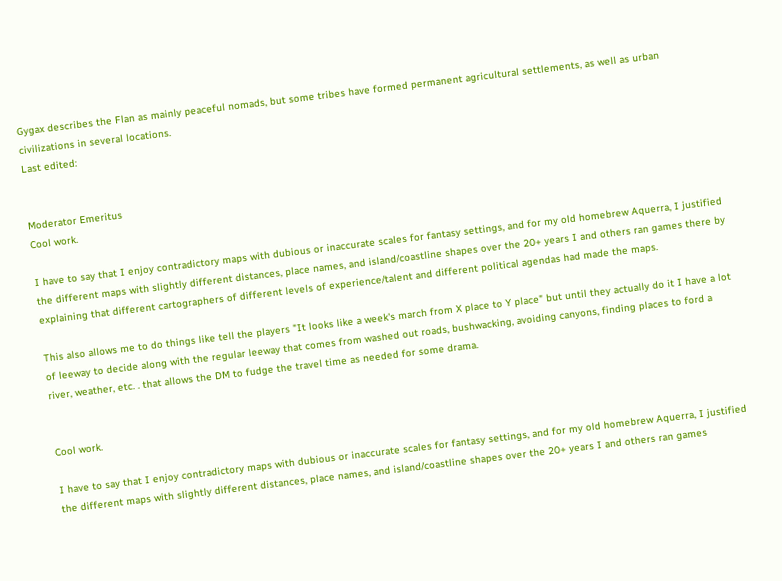Gygax describes the Flan as mainly peaceful nomads, but some tribes have formed permanent agricultural settlements, as well as urban civilizations in several locations.
Last edited:


Moderator Emeritus
Cool work.

I have to say that I enjoy contradictory maps with dubious or inaccurate scales for fantasy settings, and for my old homebrew Aquerra, I justified the different maps with slightly different distances, place names, and island/coastline shapes over the 20+ years I and others ran games there by explaining that different cartographers of different levels of experience/talent and different political agendas had made the maps.

This also allows me to do things like tell the players "It looks like a week's march from X place to Y place" but until they actually do it I have a lot of leeway to decide along with the regular leeway that comes from washed out roads, bushwacking, avoiding canyons, finding places to ford a river, weather, etc. . that allows the DM to fudge the travel time as needed for some drama.


Cool work.

I have to say that I enjoy contradictory maps with dubious or inaccurate scales for fantasy settings, and for my old homebrew Aquerra, I justified the different maps with slightly different distances, place names, and island/coastline shapes over the 20+ years I and others ran games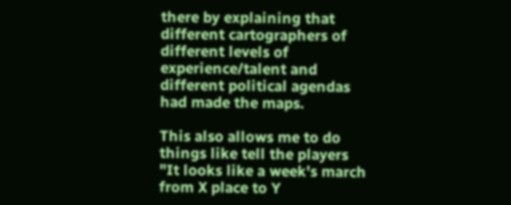there by explaining that different cartographers of different levels of experience/talent and different political agendas had made the maps.

This also allows me to do things like tell the players "It looks like a week's march from X place to Y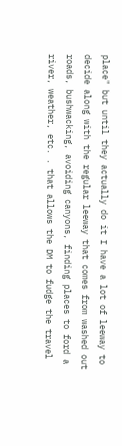place" but until they actually do it I have a lot of leeway to decide along with the regular leeway that comes from washed out roads, bushwacking, avoiding canyons, finding places to ford a river, weather, etc. . that allows the DM to fudge the travel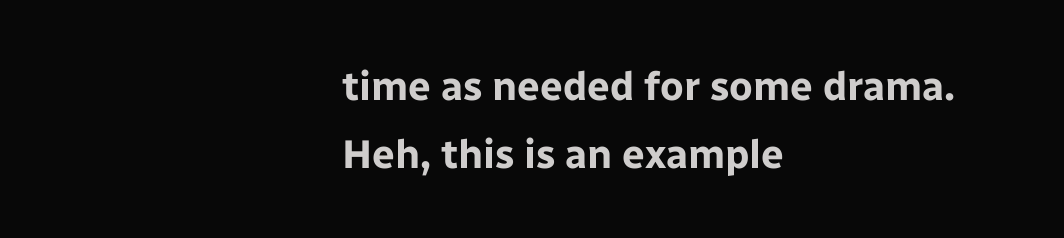time as needed for some drama.
Heh, this is an example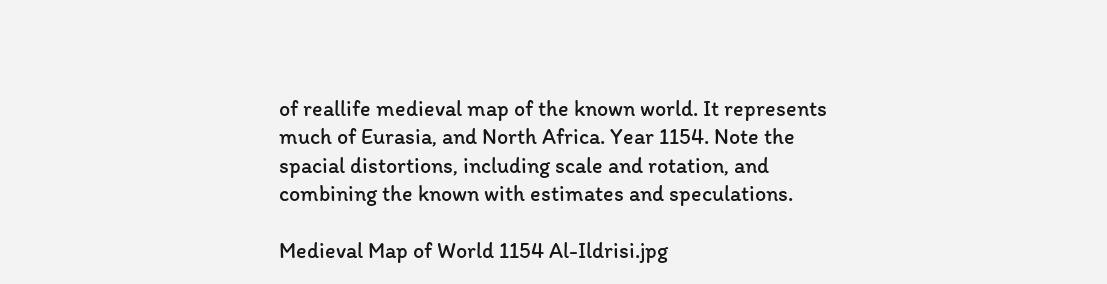of reallife medieval map of the known world. It represents much of Eurasia, and North Africa. Year 1154. Note the spacial distortions, including scale and rotation, and combining the known with estimates and speculations.

Medieval Map of World 1154 Al-Ildrisi.jpg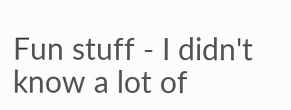Fun stuff - I didn't know a lot of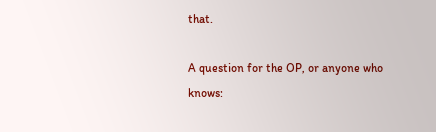that.

A question for the OP, or anyone who knows: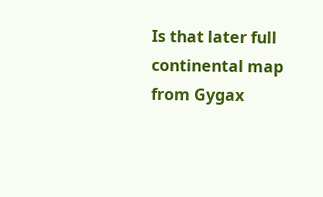Is that later full continental map from Gygax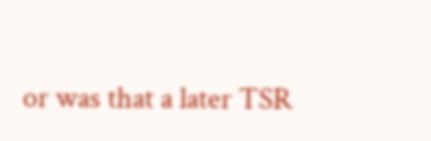or was that a later TSR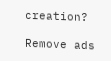creation?

Remove ads